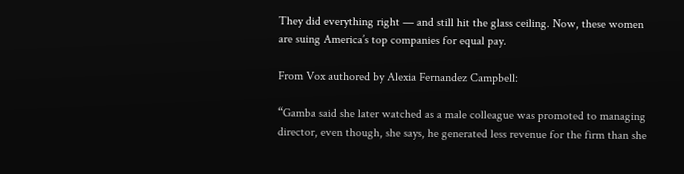They did everything right — and still hit the glass ceiling. Now, these women are suing America’s top companies for equal pay.

From Vox authored by Alexia Fernandez Campbell:

“Gamba said she later watched as a male colleague was promoted to managing director, even though, she says, he generated less revenue for the firm than she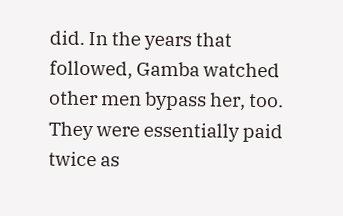did. In the years that followed, Gamba watched other men bypass her, too. They were essentially paid twice as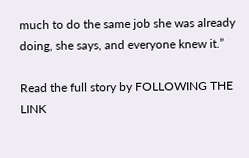much to do the same job she was already doing, she says, and everyone knew it.”

Read the full story by FOLLOWING THE LINK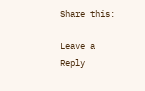Share this:

Leave a Reply